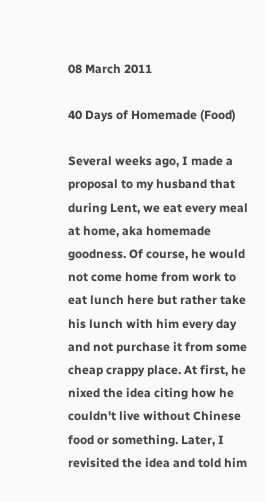08 March 2011

40 Days of Homemade (Food)

Several weeks ago, I made a proposal to my husband that during Lent, we eat every meal at home, aka homemade goodness. Of course, he would not come home from work to eat lunch here but rather take his lunch with him every day and not purchase it from some cheap crappy place. At first, he nixed the idea citing how he couldn't live without Chinese food or something. Later, I revisited the idea and told him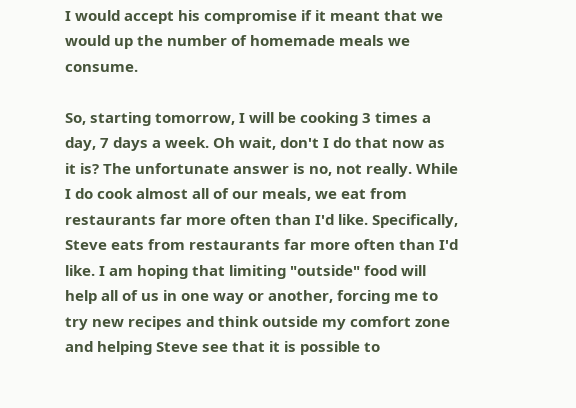I would accept his compromise if it meant that we would up the number of homemade meals we consume.

So, starting tomorrow, I will be cooking 3 times a day, 7 days a week. Oh wait, don't I do that now as it is? The unfortunate answer is no, not really. While I do cook almost all of our meals, we eat from restaurants far more often than I'd like. Specifically, Steve eats from restaurants far more often than I'd like. I am hoping that limiting "outside" food will help all of us in one way or another, forcing me to try new recipes and think outside my comfort zone and helping Steve see that it is possible to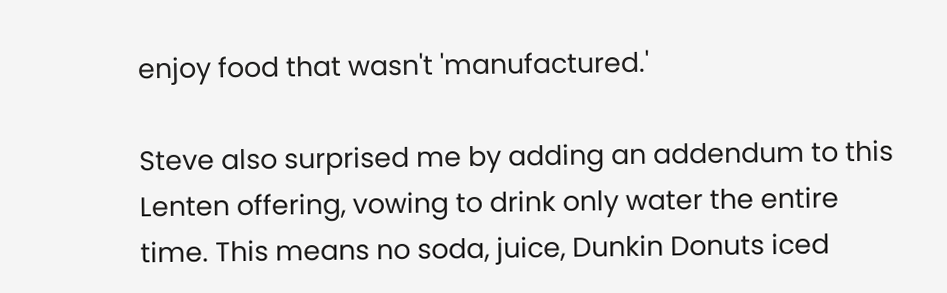enjoy food that wasn't 'manufactured.'

Steve also surprised me by adding an addendum to this Lenten offering, vowing to drink only water the entire time. This means no soda, juice, Dunkin Donuts iced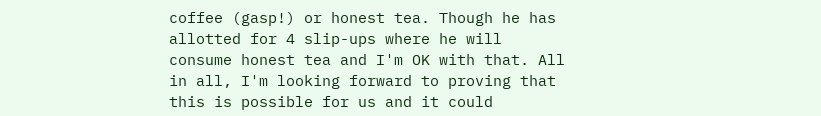coffee (gasp!) or honest tea. Though he has allotted for 4 slip-ups where he will consume honest tea and I'm OK with that. All in all, I'm looking forward to proving that this is possible for us and it could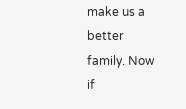make us a better family. Now if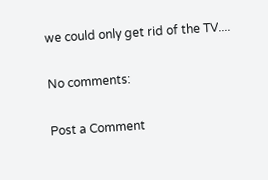we could only get rid of the TV....

No comments:

Post a Comment